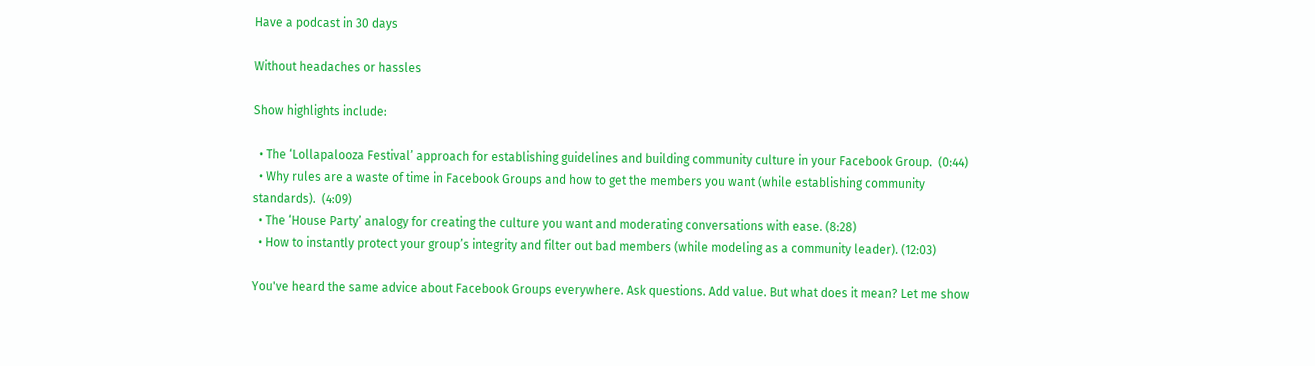Have a podcast in 30 days

Without headaches or hassles

Show highlights include:

  • The ‘Lollapalooza Festival’ approach for establishing guidelines and building community culture in your Facebook Group.  (0:44)
  • Why rules are a waste of time in Facebook Groups and how to get the members you want (while establishing community standards).  (4:09)
  • The ‘House Party’ analogy for creating the culture you want and moderating conversations with ease. (8:28)
  • How to instantly protect your group’s integrity and filter out bad members (while modeling as a community leader). (12:03)

You've heard the same advice about Facebook Groups everywhere. Ask questions. Add value. But what does it mean? Let me show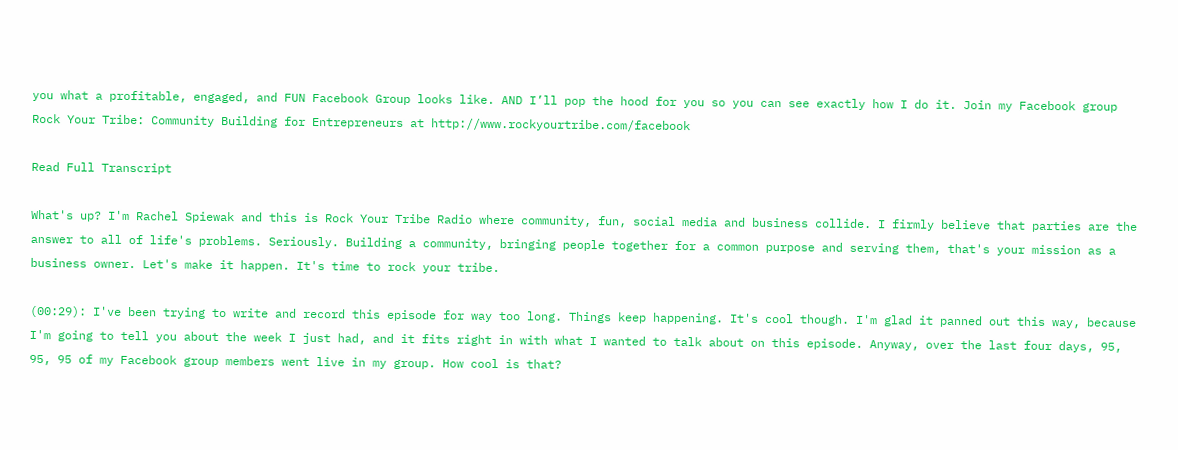you what a profitable, engaged, and FUN Facebook Group looks like. AND I’ll pop the hood for you so you can see exactly how I do it. Join my Facebook group Rock Your Tribe: Community Building for Entrepreneurs at http://www.rockyourtribe.com/facebook

Read Full Transcript

What's up? I'm Rachel Spiewak and this is Rock Your Tribe Radio where community, fun, social media and business collide. I firmly believe that parties are the answer to all of life's problems. Seriously. Building a community, bringing people together for a common purpose and serving them, that's your mission as a business owner. Let's make it happen. It's time to rock your tribe.

(00:29): I've been trying to write and record this episode for way too long. Things keep happening. It's cool though. I'm glad it panned out this way, because I'm going to tell you about the week I just had, and it fits right in with what I wanted to talk about on this episode. Anyway, over the last four days, 95, 95, 95 of my Facebook group members went live in my group. How cool is that?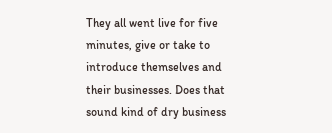They all went live for five minutes, give or take to introduce themselves and their businesses. Does that sound kind of dry business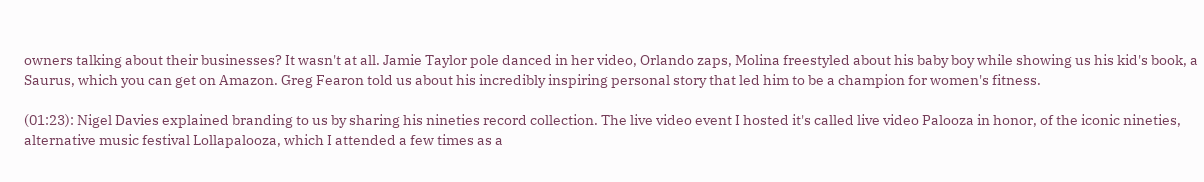owners talking about their businesses? It wasn't at all. Jamie Taylor pole danced in her video, Orlando zaps, Molina freestyled about his baby boy while showing us his kid's book, a Saurus, which you can get on Amazon. Greg Fearon told us about his incredibly inspiring personal story that led him to be a champion for women's fitness.

(01:23): Nigel Davies explained branding to us by sharing his nineties record collection. The live video event I hosted it's called live video Palooza in honor, of the iconic nineties, alternative music festival Lollapalooza, which I attended a few times as a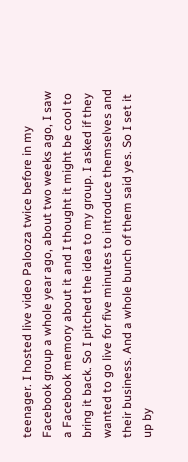teenager. I hosted live video Palooza twice before in my Facebook group a whole year ago, about two weeks ago, I saw a Facebook memory about it and I thought it might be cool to bring it back. So I pitched the idea to my group. I asked if they wanted to go live for five minutes to introduce themselves and their business. And a whole bunch of them said yes. So I set it up by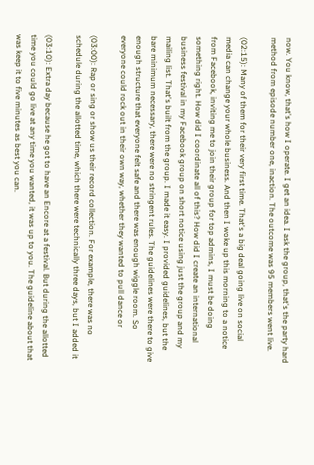now. You know, that's how I operate. I get an idea. I ask the group, that's the party hard method from episode number one, inaction. The outcome was 95 members went live.

(02:15): Many of them for their very first time. That's a big deal going live on social media can change your whole business. And then I woke up this morning to a notice from Facebook, inviting me to join their group for top admins, I must be doing something right. How did I coordinate all of this? How did I create an international business festival in my Facebook group on short notice using just the group and my mailing list. That's built from the group. I made it easy. I provided guidelines, but the bare minimum necessary, there were no stringent rules. The guidelines were there to give enough structure that everyone felt safe and there was enough wiggle room. So everyone could rock out in their own way, whether they wanted to pull dance or

(03:00): Rap or sing or show us their record collection. For example, there was no schedule during the allotted time, which there were technically three days, but I added it

(03:10): Extra day because he got to have an Encore at a festival. But during the allotted time you could go live at any time you wanted, it was up to you. The guideline about that was keep it to five minutes as best you can.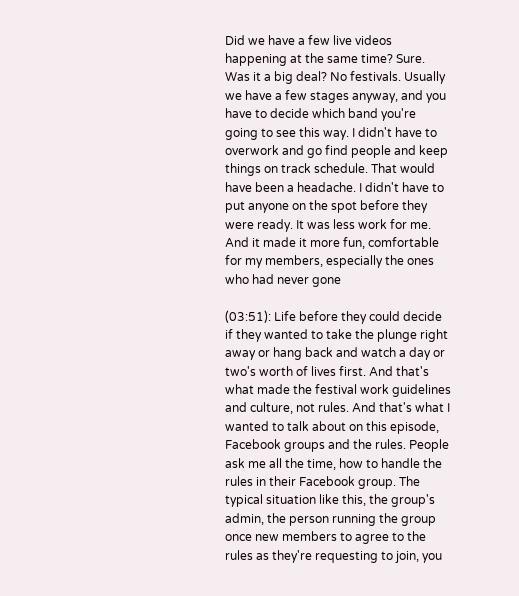Did we have a few live videos happening at the same time? Sure. Was it a big deal? No festivals. Usually we have a few stages anyway, and you have to decide which band you're going to see this way. I didn't have to overwork and go find people and keep things on track schedule. That would have been a headache. I didn't have to put anyone on the spot before they were ready. It was less work for me. And it made it more fun, comfortable for my members, especially the ones who had never gone

(03:51): Life before they could decide if they wanted to take the plunge right away or hang back and watch a day or two's worth of lives first. And that's what made the festival work guidelines and culture, not rules. And that's what I wanted to talk about on this episode, Facebook groups and the rules. People ask me all the time, how to handle the rules in their Facebook group. The typical situation like this, the group's admin, the person running the group once new members to agree to the rules as they're requesting to join, you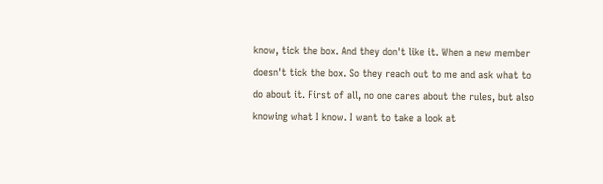know, tick the box. And they don't like it. When a new member doesn't tick the box. So they reach out to me and ask what to do about it. First of all, no one cares about the rules, but also knowing what I know. I want to take a look at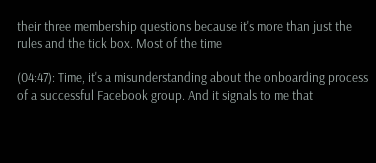their three membership questions because it's more than just the rules and the tick box. Most of the time

(04:47): Time, it's a misunderstanding about the onboarding process of a successful Facebook group. And it signals to me that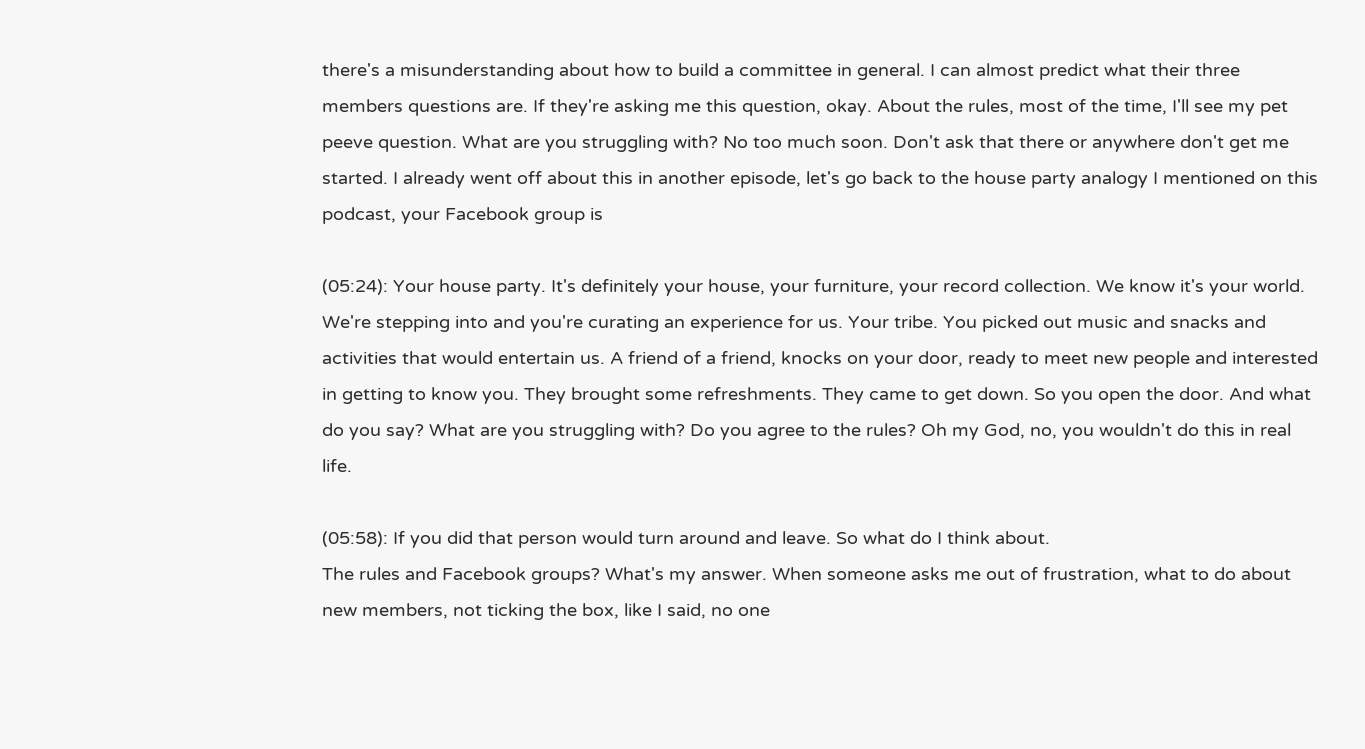there's a misunderstanding about how to build a committee in general. I can almost predict what their three members questions are. If they're asking me this question, okay. About the rules, most of the time, I'll see my pet peeve question. What are you struggling with? No too much soon. Don't ask that there or anywhere don't get me started. I already went off about this in another episode, let's go back to the house party analogy I mentioned on this podcast, your Facebook group is

(05:24): Your house party. It's definitely your house, your furniture, your record collection. We know it's your world. We're stepping into and you're curating an experience for us. Your tribe. You picked out music and snacks and activities that would entertain us. A friend of a friend, knocks on your door, ready to meet new people and interested in getting to know you. They brought some refreshments. They came to get down. So you open the door. And what do you say? What are you struggling with? Do you agree to the rules? Oh my God, no, you wouldn't do this in real life.

(05:58): If you did that person would turn around and leave. So what do I think about.
The rules and Facebook groups? What's my answer. When someone asks me out of frustration, what to do about new members, not ticking the box, like I said, no one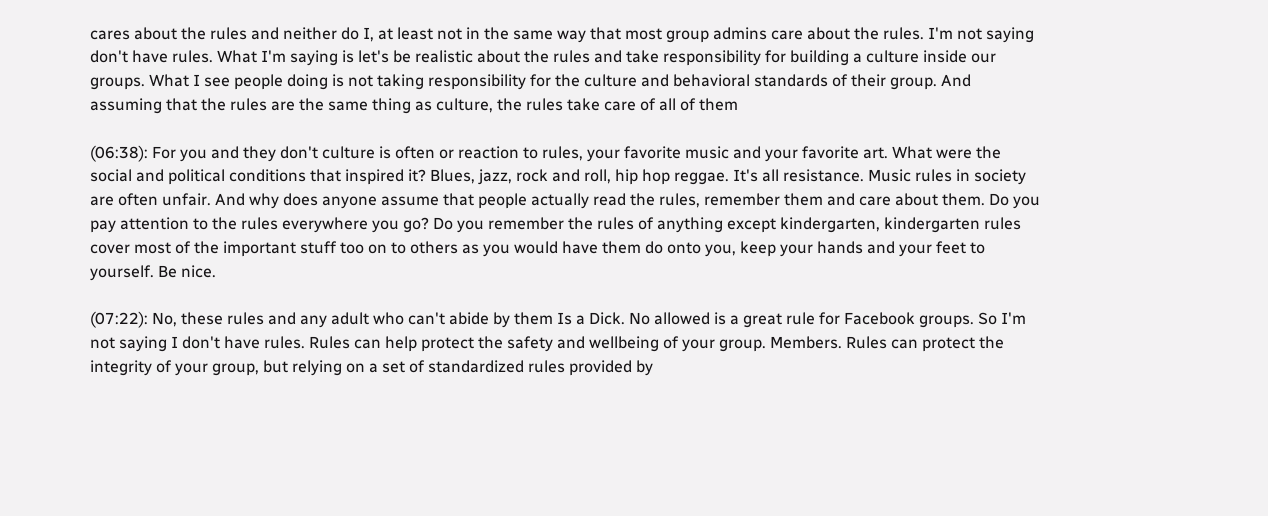cares about the rules and neither do I, at least not in the same way that most group admins care about the rules. I'm not saying don't have rules. What I'm saying is let's be realistic about the rules and take responsibility for building a culture inside our groups. What I see people doing is not taking responsibility for the culture and behavioral standards of their group. And assuming that the rules are the same thing as culture, the rules take care of all of them

(06:38): For you and they don't culture is often or reaction to rules, your favorite music and your favorite art. What were the social and political conditions that inspired it? Blues, jazz, rock and roll, hip hop reggae. It's all resistance. Music rules in society are often unfair. And why does anyone assume that people actually read the rules, remember them and care about them. Do you pay attention to the rules everywhere you go? Do you remember the rules of anything except kindergarten, kindergarten rules cover most of the important stuff too on to others as you would have them do onto you, keep your hands and your feet to yourself. Be nice.

(07:22): No, these rules and any adult who can't abide by them Is a Dick. No allowed is a great rule for Facebook groups. So I'm not saying I don't have rules. Rules can help protect the safety and wellbeing of your group. Members. Rules can protect the integrity of your group, but relying on a set of standardized rules provided by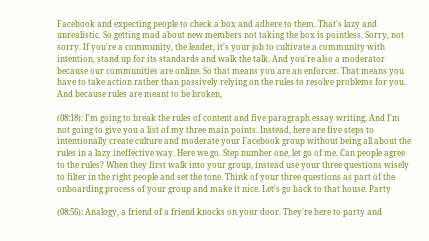Facebook and expecting people to check a box and adhere to them. That's lazy and unrealistic. So getting mad about new members not taking the box is pointless. Sorry, not sorry. If you're a community, the leader, it's your job to cultivate a community with intention, stand up for its standards and walk the talk. And you're also a moderator because our communities are online. So that means you are an enforcer. That means you have to take action rather than passively relying on the rules to resolve problems for you. And because rules are meant to be broken,

(08:18): I'm going to break the rules of content and five paragraph essay writing. And I'm not going to give you a list of my three main points. Instead, here are five steps to intentionally create culture and moderate your Facebook group without being all about the rules in a lazy ineffective way. Here we go. Step number one, let go of me. Can people agree to the rules? When they first walk into your group, instead use your three questions wisely to filter in the right people and set the tone. Think of your three questions as part of the onboarding process of your group and make it nice. Let's go back to that house. Party

(08:56): Analogy, a friend of a friend knocks on your door. They're here to party and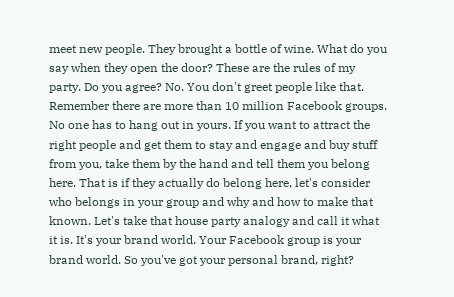meet new people. They brought a bottle of wine. What do you say when they open the door? These are the rules of my party. Do you agree? No. You don't greet people like that. Remember there are more than 10 million Facebook groups. No one has to hang out in yours. If you want to attract the right people and get them to stay and engage and buy stuff from you, take them by the hand and tell them you belong here. That is if they actually do belong here, let's consider who belongs in your group and why and how to make that known. Let's take that house party analogy and call it what it is. It's your brand world. Your Facebook group is your brand world. So you've got your personal brand, right?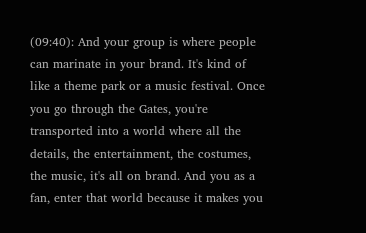(09:40): And your group is where people can marinate in your brand. It's kind of like a theme park or a music festival. Once you go through the Gates, you're transported into a world where all the details, the entertainment, the costumes, the music, it's all on brand. And you as a fan, enter that world because it makes you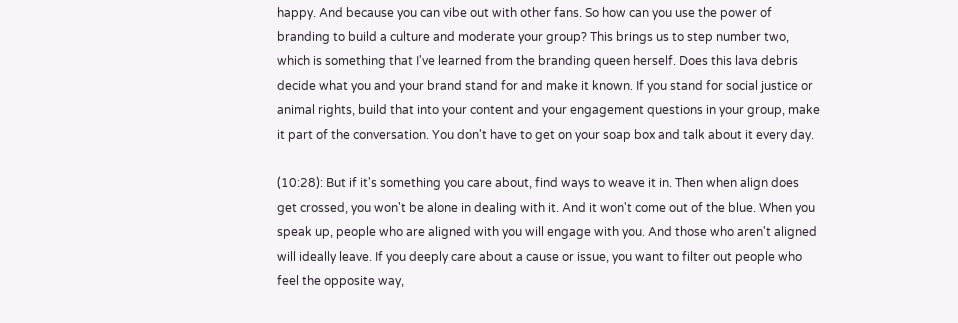happy. And because you can vibe out with other fans. So how can you use the power of branding to build a culture and moderate your group? This brings us to step number two, which is something that I've learned from the branding queen herself. Does this lava debris decide what you and your brand stand for and make it known. If you stand for social justice or animal rights, build that into your content and your engagement questions in your group, make it part of the conversation. You don't have to get on your soap box and talk about it every day.

(10:28): But if it's something you care about, find ways to weave it in. Then when align does get crossed, you won't be alone in dealing with it. And it won't come out of the blue. When you speak up, people who are aligned with you will engage with you. And those who aren't aligned will ideally leave. If you deeply care about a cause or issue, you want to filter out people who feel the opposite way,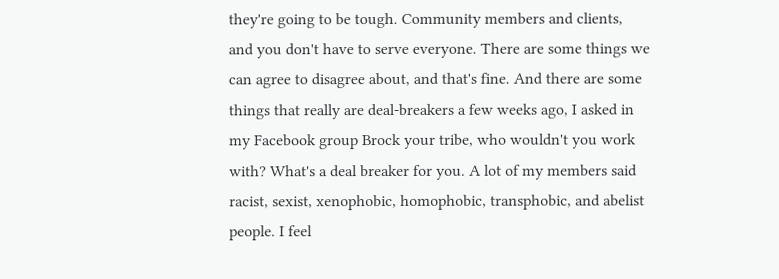they're going to be tough. Community members and clients, and you don't have to serve everyone. There are some things we can agree to disagree about, and that's fine. And there are some things that really are deal-breakers a few weeks ago, I asked in my Facebook group Brock your tribe, who wouldn't you work with? What's a deal breaker for you. A lot of my members said racist, sexist, xenophobic, homophobic, transphobic, and abelist people. I feel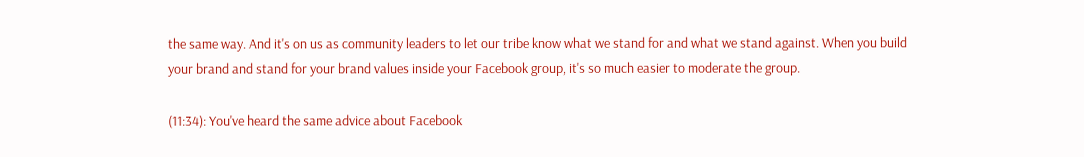the same way. And it's on us as community leaders to let our tribe know what we stand for and what we stand against. When you build your brand and stand for your brand values inside your Facebook group, it's so much easier to moderate the group.

(11:34): You've heard the same advice about Facebook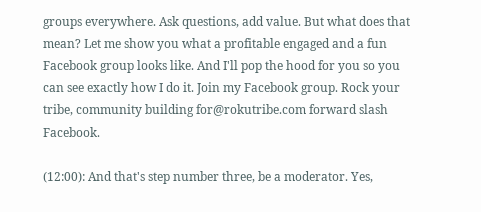groups everywhere. Ask questions, add value. But what does that mean? Let me show you what a profitable engaged and a fun Facebook group looks like. And I'll pop the hood for you so you can see exactly how I do it. Join my Facebook group. Rock your tribe, community building for@rokutribe.com forward slash Facebook.

(12:00): And that's step number three, be a moderator. Yes,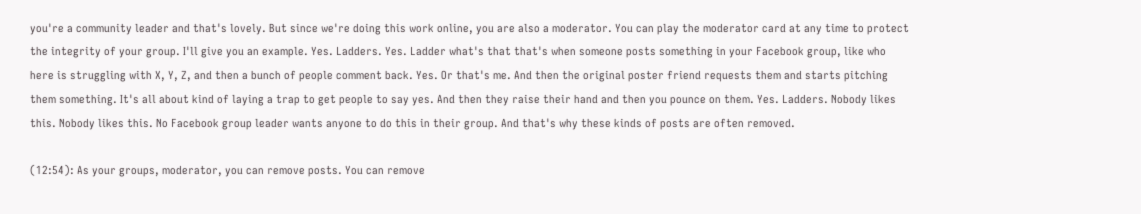you're a community leader and that's lovely. But since we're doing this work online, you are also a moderator. You can play the moderator card at any time to protect the integrity of your group. I'll give you an example. Yes. Ladders. Yes. Ladder what's that that's when someone posts something in your Facebook group, like who here is struggling with X, Y, Z, and then a bunch of people comment back. Yes. Or that's me. And then the original poster friend requests them and starts pitching them something. It's all about kind of laying a trap to get people to say yes. And then they raise their hand and then you pounce on them. Yes. Ladders. Nobody likes this. Nobody likes this. No Facebook group leader wants anyone to do this in their group. And that's why these kinds of posts are often removed.

(12:54): As your groups, moderator, you can remove posts. You can remove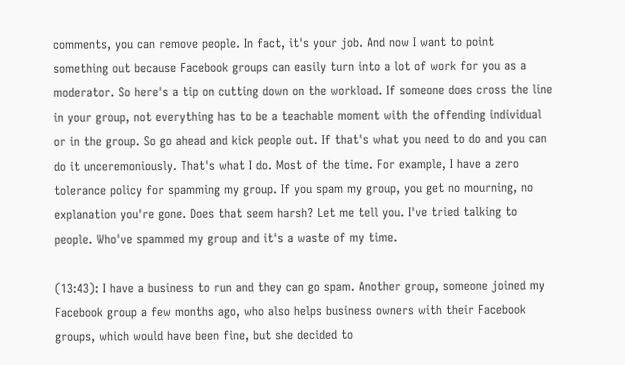comments, you can remove people. In fact, it's your job. And now I want to point something out because Facebook groups can easily turn into a lot of work for you as a moderator. So here's a tip on cutting down on the workload. If someone does cross the line in your group, not everything has to be a teachable moment with the offending individual or in the group. So go ahead and kick people out. If that's what you need to do and you can do it unceremoniously. That's what I do. Most of the time. For example, I have a zero tolerance policy for spamming my group. If you spam my group, you get no mourning, no explanation you're gone. Does that seem harsh? Let me tell you. I've tried talking to people. Who've spammed my group and it's a waste of my time.

(13:43): I have a business to run and they can go spam. Another group, someone joined my Facebook group a few months ago, who also helps business owners with their Facebook groups, which would have been fine, but she decided to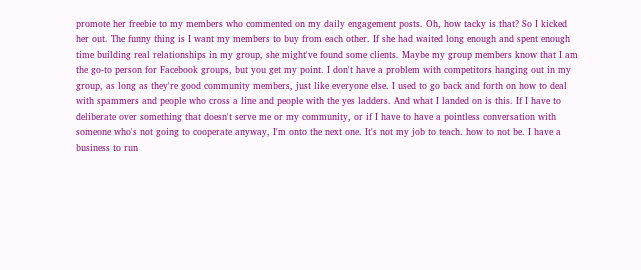promote her freebie to my members who commented on my daily engagement posts. Oh, how tacky is that? So I kicked her out. The funny thing is I want my members to buy from each other. If she had waited long enough and spent enough time building real relationships in my group, she might've found some clients. Maybe my group members know that I am the go-to person for Facebook groups, but you get my point. I don't have a problem with competitors hanging out in my group, as long as they're good community members, just like everyone else. I used to go back and forth on how to deal with spammers and people who cross a line and people with the yes ladders. And what I landed on is this. If I have to deliberate over something that doesn't serve me or my community, or if I have to have a pointless conversation with someone who's not going to cooperate anyway, I'm onto the next one. It's not my job to teach. how to not be. I have a business to run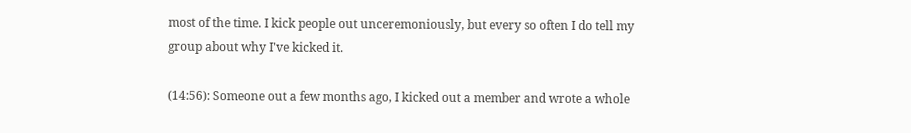most of the time. I kick people out unceremoniously, but every so often I do tell my group about why I've kicked it.

(14:56): Someone out a few months ago, I kicked out a member and wrote a whole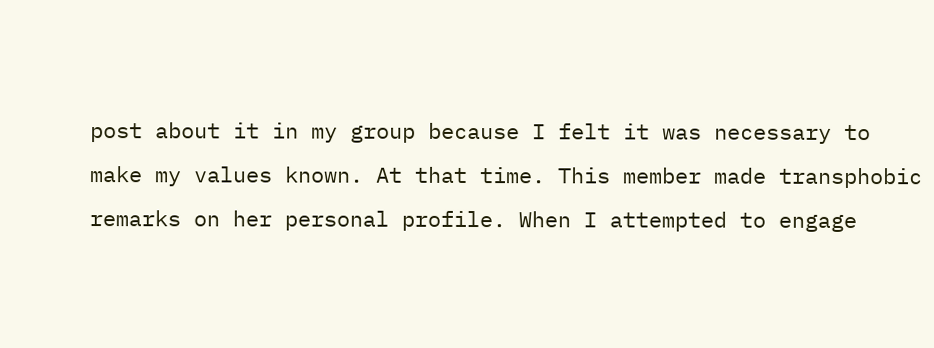post about it in my group because I felt it was necessary to make my values known. At that time. This member made transphobic remarks on her personal profile. When I attempted to engage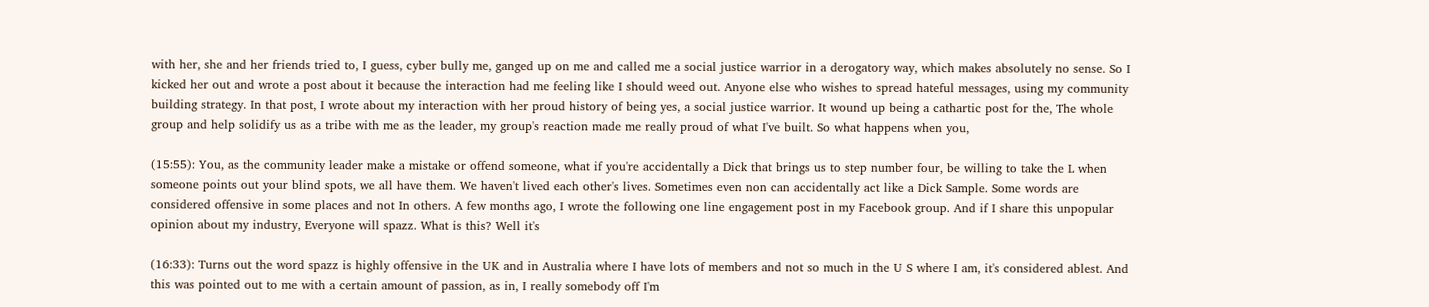with her, she and her friends tried to, I guess, cyber bully me, ganged up on me and called me a social justice warrior in a derogatory way, which makes absolutely no sense. So I kicked her out and wrote a post about it because the interaction had me feeling like I should weed out. Anyone else who wishes to spread hateful messages, using my community building strategy. In that post, I wrote about my interaction with her proud history of being yes, a social justice warrior. It wound up being a cathartic post for the, The whole group and help solidify us as a tribe with me as the leader, my group's reaction made me really proud of what I've built. So what happens when you,

(15:55): You, as the community leader make a mistake or offend someone, what if you're accidentally a Dick that brings us to step number four, be willing to take the L when someone points out your blind spots, we all have them. We haven't lived each other's lives. Sometimes even non can accidentally act like a Dick Sample. Some words are considered offensive in some places and not In others. A few months ago, I wrote the following one line engagement post in my Facebook group. And if I share this unpopular opinion about my industry, Everyone will spazz. What is this? Well it's

(16:33): Turns out the word spazz is highly offensive in the UK and in Australia where I have lots of members and not so much in the U S where I am, it's considered ablest. And this was pointed out to me with a certain amount of passion, as in, I really somebody off I'm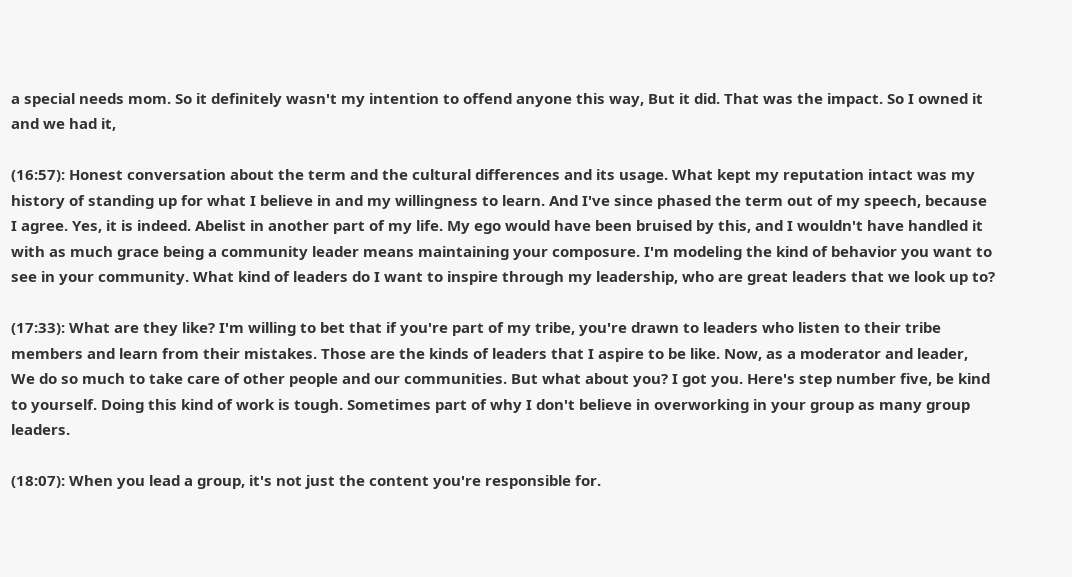a special needs mom. So it definitely wasn't my intention to offend anyone this way, But it did. That was the impact. So I owned it and we had it,

(16:57): Honest conversation about the term and the cultural differences and its usage. What kept my reputation intact was my history of standing up for what I believe in and my willingness to learn. And I've since phased the term out of my speech, because I agree. Yes, it is indeed. Abelist in another part of my life. My ego would have been bruised by this, and I wouldn't have handled it with as much grace being a community leader means maintaining your composure. I'm modeling the kind of behavior you want to see in your community. What kind of leaders do I want to inspire through my leadership, who are great leaders that we look up to?

(17:33): What are they like? I'm willing to bet that if you're part of my tribe, you're drawn to leaders who listen to their tribe members and learn from their mistakes. Those are the kinds of leaders that I aspire to be like. Now, as a moderator and leader, We do so much to take care of other people and our communities. But what about you? I got you. Here's step number five, be kind to yourself. Doing this kind of work is tough. Sometimes part of why I don't believe in overworking in your group as many group leaders.

(18:07): When you lead a group, it's not just the content you're responsible for.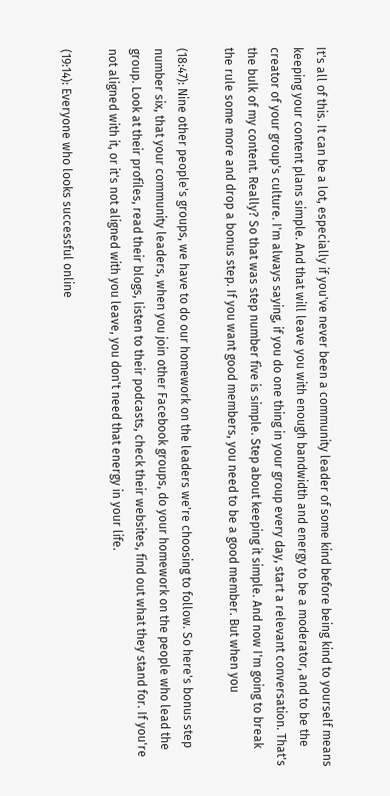It's all of this. It can be a lot, especially if you've never been a community leader of some kind before being kind to yourself means keeping your content plans simple. And that will leave you with enough bandwidth and energy to be a moderator, and to be the creator of your group's culture. I'm always saying, if you do one thing in your group every day, start a relevant conversation. That's the bulk of my content. Really? So that was step number five is simple. Step about keeping it simple. And now I'm going to break the rule some more and drop a bonus step. If you want good members, you need to be a good member. But when you

(18:47): Nine other people's groups, we have to do our homework on the leaders we're choosing to follow. So here's bonus step number six, that your community leaders, when you join other Facebook groups, do your homework on the people who lead the group. Look at their profiles, read their blogs, listen to their podcasts, check their websites, find out what they stand for. If you're not aligned with it, or it's not aligned with you leave, you don't need that energy in your life.

(19:14): Everyone who looks successful online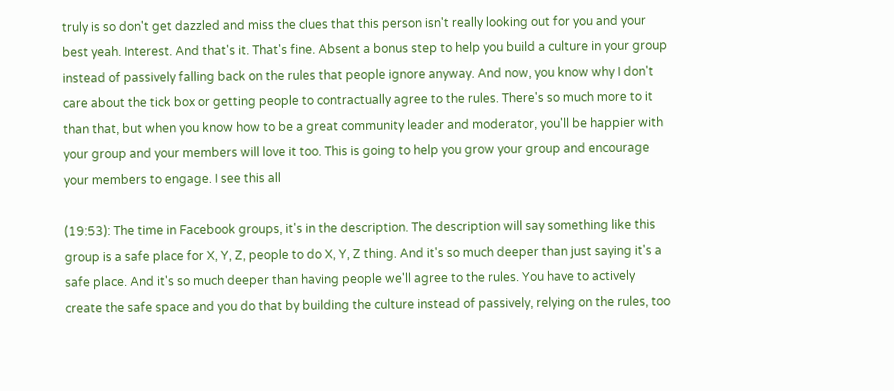truly is so don't get dazzled and miss the clues that this person isn't really looking out for you and your best yeah. Interest. And that's it. That's fine. Absent a bonus step to help you build a culture in your group instead of passively falling back on the rules that people ignore anyway. And now, you know why I don't care about the tick box or getting people to contractually agree to the rules. There's so much more to it than that, but when you know how to be a great community leader and moderator, you'll be happier with your group and your members will love it too. This is going to help you grow your group and encourage your members to engage. I see this all

(19:53): The time in Facebook groups, it's in the description. The description will say something like this group is a safe place for X, Y, Z, people to do X, Y, Z thing. And it's so much deeper than just saying it's a safe place. And it's so much deeper than having people we'll agree to the rules. You have to actively create the safe space and you do that by building the culture instead of passively, relying on the rules, too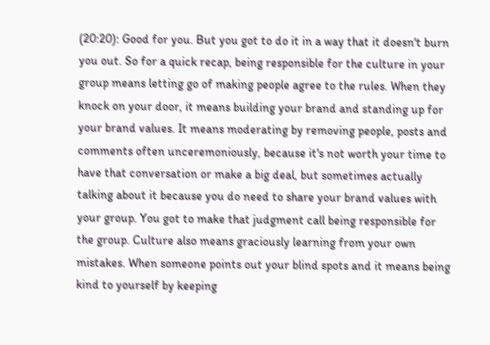(20:20): Good for you. But you got to do it in a way that it doesn't burn you out. So for a quick recap, being responsible for the culture in your group means letting go of making people agree to the rules. When they knock on your door, it means building your brand and standing up for your brand values. It means moderating by removing people, posts and comments often unceremoniously, because it's not worth your time to have that conversation or make a big deal, but sometimes actually talking about it because you do need to share your brand values with your group. You got to make that judgment call being responsible for the group. Culture also means graciously learning from your own mistakes. When someone points out your blind spots and it means being kind to yourself by keeping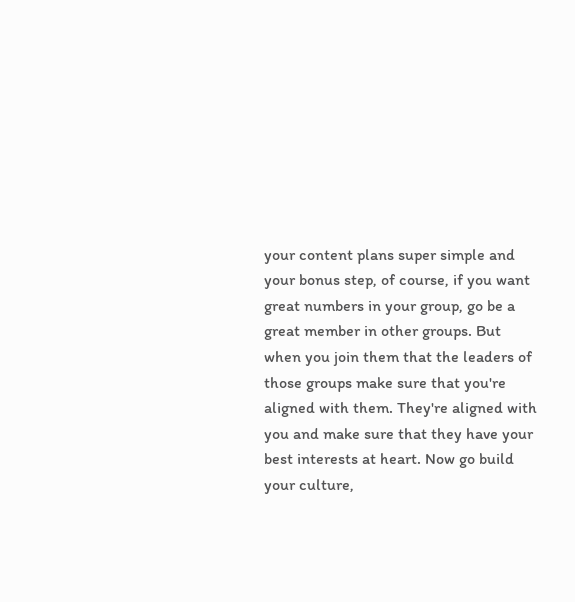your content plans super simple and your bonus step, of course, if you want great numbers in your group, go be a great member in other groups. But when you join them that the leaders of those groups make sure that you're aligned with them. They're aligned with you and make sure that they have your best interests at heart. Now go build your culture,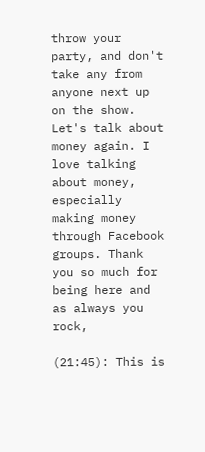throw your party, and don't take any from anyone next up on the show. Let's talk about money again. I love talking about money, especially making money through Facebook groups. Thank you so much for being here and as always you rock,

(21:45): This is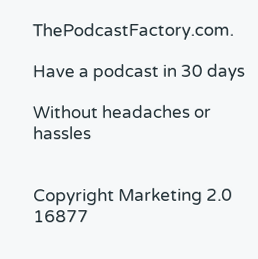ThePodcastFactory.com.

Have a podcast in 30 days

Without headaches or hassles


Copyright Marketing 2.0 16877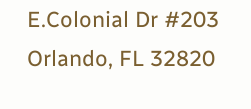E.Colonial Dr #203 Orlando, FL 32820